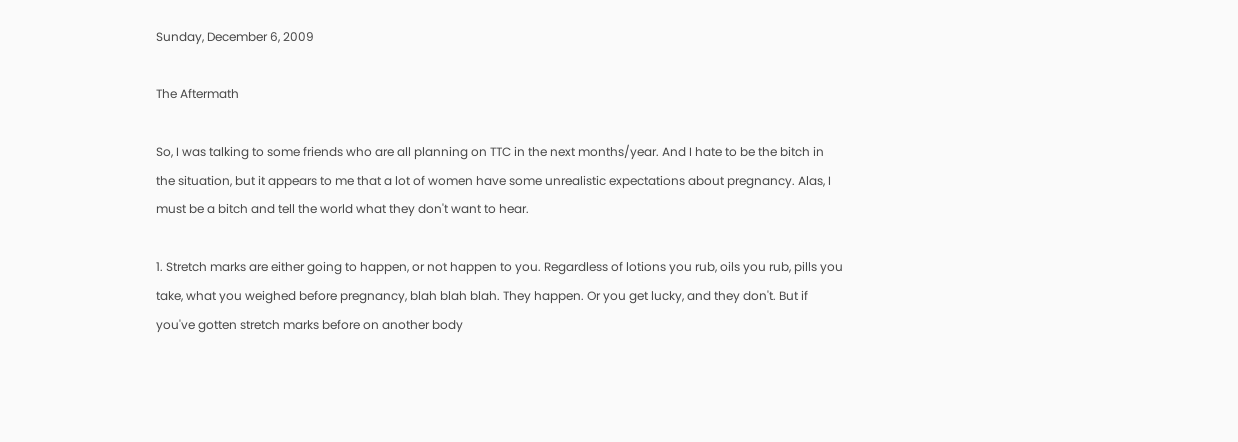Sunday, December 6, 2009

The Aftermath

So, I was talking to some friends who are all planning on TTC in the next months/year. And I hate to be the bitch in the situation, but it appears to me that a lot of women have some unrealistic expectations about pregnancy. Alas, I must be a bitch and tell the world what they don't want to hear.

1. Stretch marks are either going to happen, or not happen to you. Regardless of lotions you rub, oils you rub, pills you take, what you weighed before pregnancy, blah blah blah. They happen. Or you get lucky, and they don't. But if you've gotten stretch marks before on another body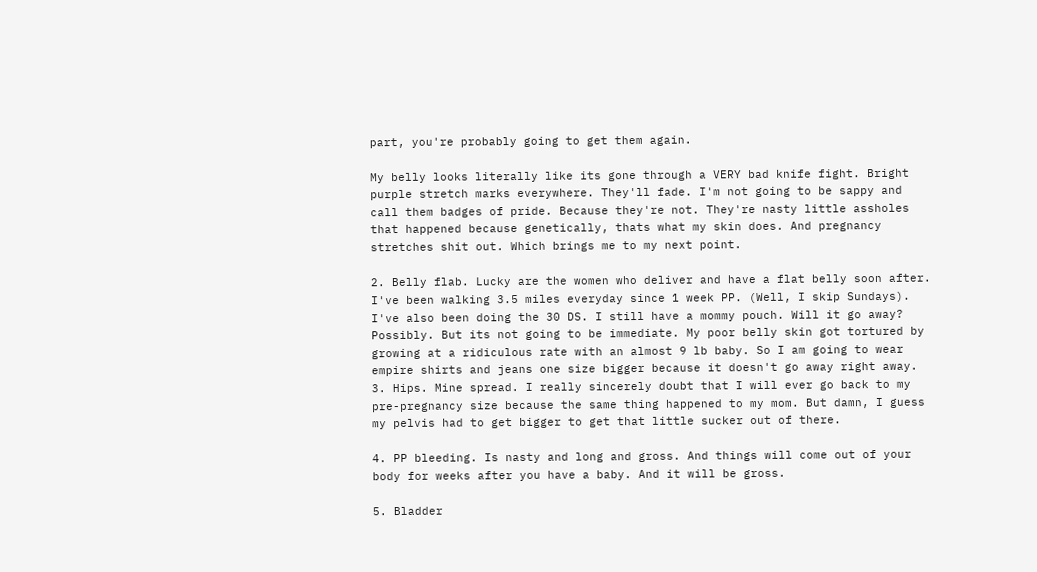part, you're probably going to get them again.

My belly looks literally like its gone through a VERY bad knife fight. Bright purple stretch marks everywhere. They'll fade. I'm not going to be sappy and call them badges of pride. Because they're not. They're nasty little assholes that happened because genetically, thats what my skin does. And pregnancy stretches shit out. Which brings me to my next point.

2. Belly flab. Lucky are the women who deliver and have a flat belly soon after. I've been walking 3.5 miles everyday since 1 week PP. (Well, I skip Sundays). I've also been doing the 30 DS. I still have a mommy pouch. Will it go away? Possibly. But its not going to be immediate. My poor belly skin got tortured by growing at a ridiculous rate with an almost 9 lb baby. So I am going to wear empire shirts and jeans one size bigger because it doesn't go away right away.
3. Hips. Mine spread. I really sincerely doubt that I will ever go back to my pre-pregnancy size because the same thing happened to my mom. But damn, I guess my pelvis had to get bigger to get that little sucker out of there.

4. PP bleeding. Is nasty and long and gross. And things will come out of your body for weeks after you have a baby. And it will be gross.

5. Bladder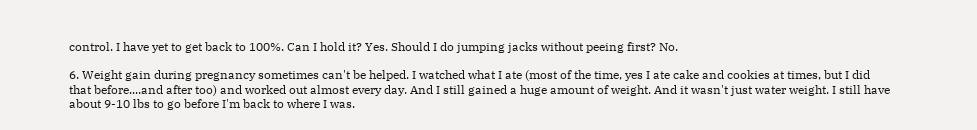control. I have yet to get back to 100%. Can I hold it? Yes. Should I do jumping jacks without peeing first? No.

6. Weight gain during pregnancy sometimes can't be helped. I watched what I ate (most of the time, yes I ate cake and cookies at times, but I did that before....and after too) and worked out almost every day. And I still gained a huge amount of weight. And it wasn't just water weight. I still have about 9-10 lbs to go before I'm back to where I was.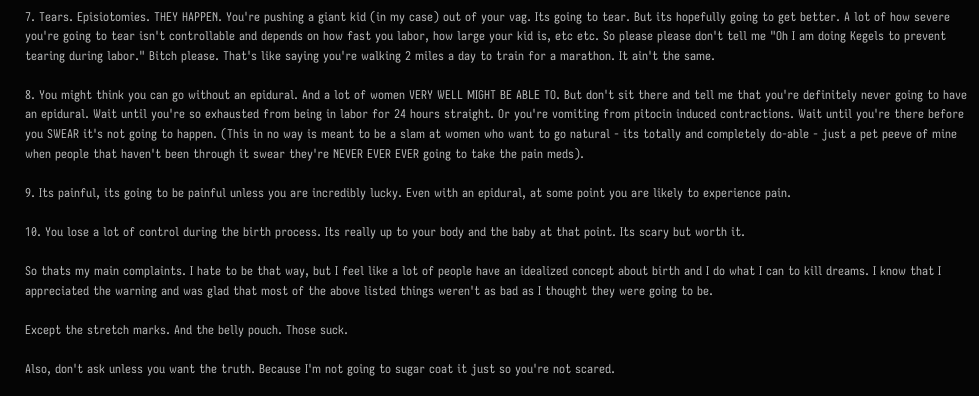7. Tears. Episiotomies. THEY HAPPEN. You're pushing a giant kid (in my case) out of your vag. Its going to tear. But its hopefully going to get better. A lot of how severe you're going to tear isn't controllable and depends on how fast you labor, how large your kid is, etc etc. So please please don't tell me "Oh I am doing Kegels to prevent tearing during labor." Bitch please. That's like saying you're walking 2 miles a day to train for a marathon. It ain't the same.

8. You might think you can go without an epidural. And a lot of women VERY WELL MIGHT BE ABLE TO. But don't sit there and tell me that you're definitely never going to have an epidural. Wait until you're so exhausted from being in labor for 24 hours straight. Or you're vomiting from pitocin induced contractions. Wait until you're there before you SWEAR it's not going to happen. (This in no way is meant to be a slam at women who want to go natural - its totally and completely do-able - just a pet peeve of mine when people that haven't been through it swear they're NEVER EVER EVER going to take the pain meds).

9. Its painful, its going to be painful unless you are incredibly lucky. Even with an epidural, at some point you are likely to experience pain.

10. You lose a lot of control during the birth process. Its really up to your body and the baby at that point. Its scary but worth it.

So thats my main complaints. I hate to be that way, but I feel like a lot of people have an idealized concept about birth and I do what I can to kill dreams. I know that I appreciated the warning and was glad that most of the above listed things weren't as bad as I thought they were going to be.

Except the stretch marks. And the belly pouch. Those suck.

Also, don't ask unless you want the truth. Because I'm not going to sugar coat it just so you're not scared.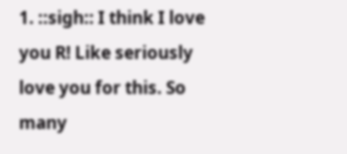1. ::sigh:: I think I love you R! Like seriously love you for this. So many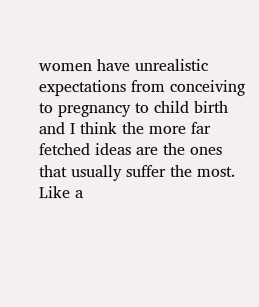women have unrealistic expectations from conceiving to pregnancy to child birth and I think the more far fetched ideas are the ones that usually suffer the most. Like a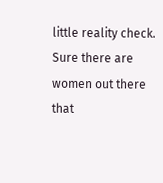little reality check. Sure there are women out there that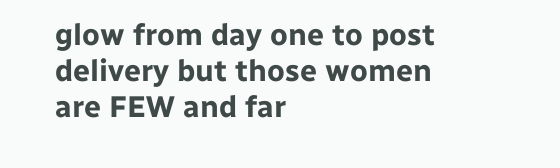glow from day one to post delivery but those women are FEW and far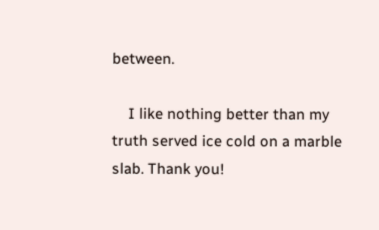between.

    I like nothing better than my truth served ice cold on a marble slab. Thank you!